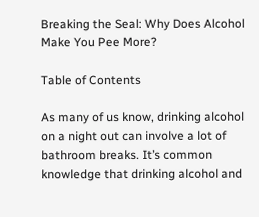Breaking the Seal: Why Does Alcohol Make You Pee More?

Table of Contents

As many of us know, drinking alcohol on a night out can involve a lot of bathroom breaks. It’s common knowledge that drinking alcohol and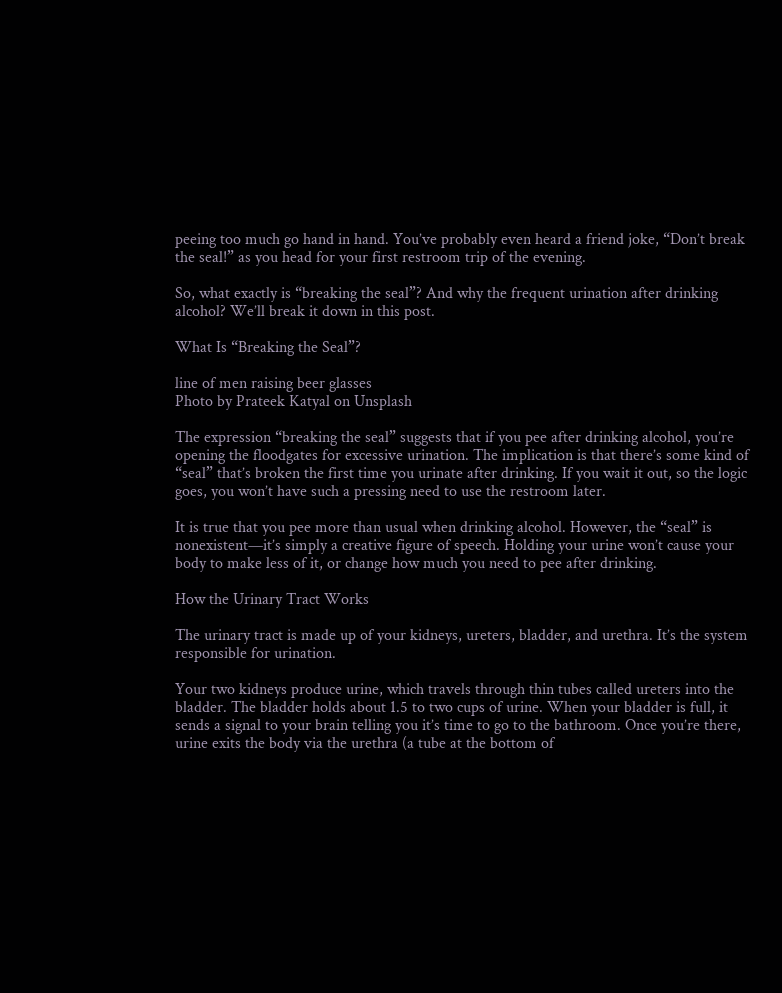peeing too much go hand in hand. You’ve probably even heard a friend joke, “Don’t break the seal!” as you head for your first restroom trip of the evening.

So, what exactly is “breaking the seal”? And why the frequent urination after drinking alcohol? We’ll break it down in this post.

What Is “Breaking the Seal”?

line of men raising beer glasses
Photo by Prateek Katyal on Unsplash

The expression “breaking the seal” suggests that if you pee after drinking alcohol, you’re opening the floodgates for excessive urination. The implication is that there’s some kind of  “seal” that’s broken the first time you urinate after drinking. If you wait it out, so the logic goes, you won’t have such a pressing need to use the restroom later.

It is true that you pee more than usual when drinking alcohol. However, the “seal” is nonexistent—it’s simply a creative figure of speech. Holding your urine won’t cause your body to make less of it, or change how much you need to pee after drinking.

How the Urinary Tract Works

The urinary tract is made up of your kidneys, ureters, bladder, and urethra. It’s the system responsible for urination.

Your two kidneys produce urine, which travels through thin tubes called ureters into the bladder. The bladder holds about 1.5 to two cups of urine. When your bladder is full, it sends a signal to your brain telling you it’s time to go to the bathroom. Once you’re there, urine exits the body via the urethra (a tube at the bottom of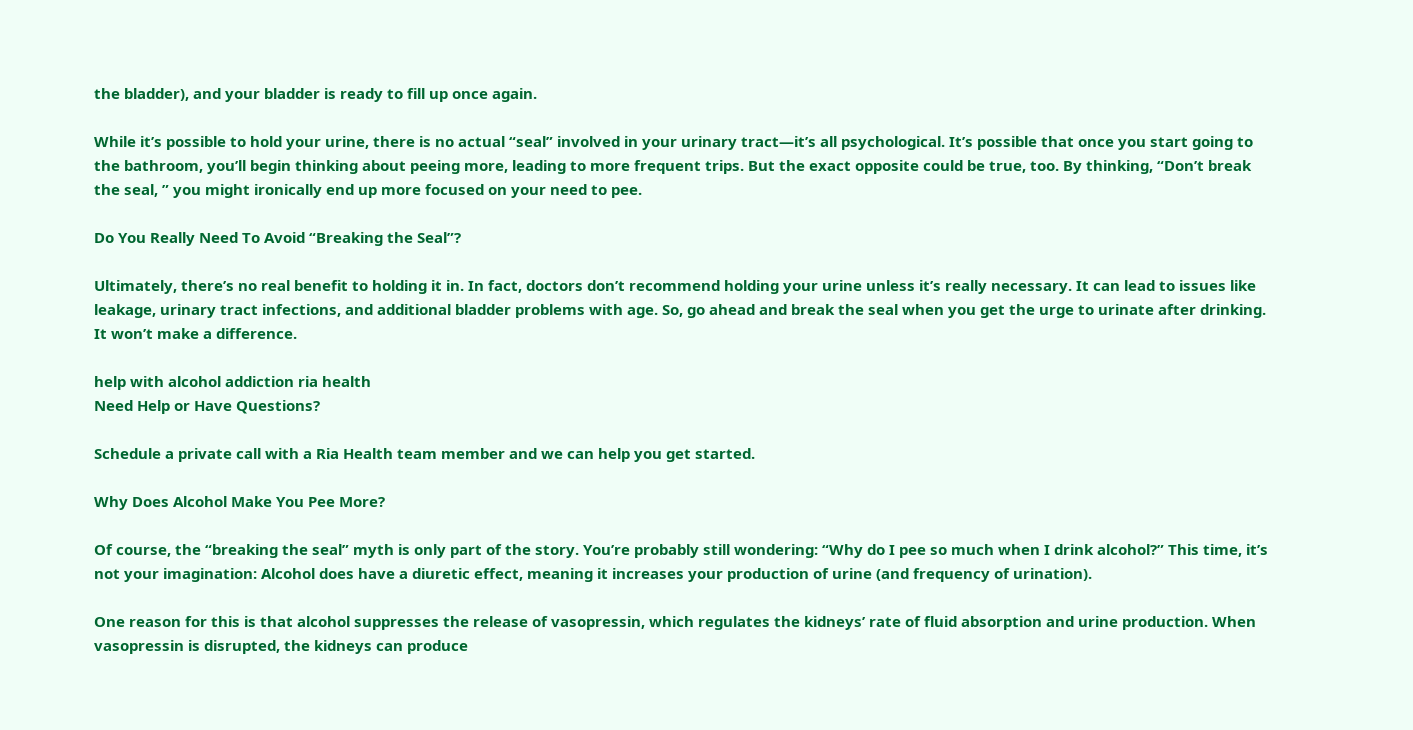the bladder), and your bladder is ready to fill up once again.

While it’s possible to hold your urine, there is no actual “seal” involved in your urinary tract—it’s all psychological. It’s possible that once you start going to the bathroom, you’ll begin thinking about peeing more, leading to more frequent trips. But the exact opposite could be true, too. By thinking, “Don’t break the seal, ” you might ironically end up more focused on your need to pee.

Do You Really Need To Avoid “Breaking the Seal”?

Ultimately, there’s no real benefit to holding it in. In fact, doctors don’t recommend holding your urine unless it’s really necessary. It can lead to issues like leakage, urinary tract infections, and additional bladder problems with age. So, go ahead and break the seal when you get the urge to urinate after drinking. It won’t make a difference.

help with alcohol addiction ria health
Need Help or Have Questions?

Schedule a private call with a Ria Health team member and we can help you get started.

Why Does Alcohol Make You Pee More?

Of course, the “breaking the seal” myth is only part of the story. You’re probably still wondering: “Why do I pee so much when I drink alcohol?” This time, it’s not your imagination: Alcohol does have a diuretic effect, meaning it increases your production of urine (and frequency of urination).

One reason for this is that alcohol suppresses the release of vasopressin, which regulates the kidneys’ rate of fluid absorption and urine production. When vasopressin is disrupted, the kidneys can produce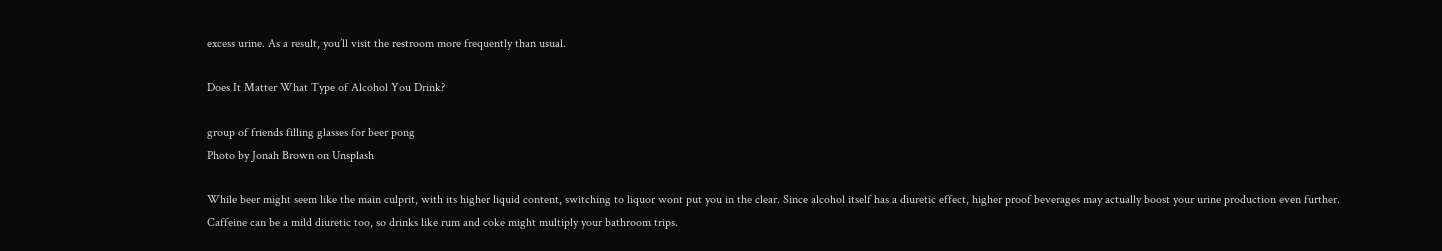excess urine. As a result, you’ll visit the restroom more frequently than usual.

Does It Matter What Type of Alcohol You Drink?

group of friends filling glasses for beer pong
Photo by Jonah Brown on Unsplash

While beer might seem like the main culprit, with its higher liquid content, switching to liquor wont put you in the clear. Since alcohol itself has a diuretic effect, higher proof beverages may actually boost your urine production even further. Caffeine can be a mild diuretic too, so drinks like rum and coke might multiply your bathroom trips.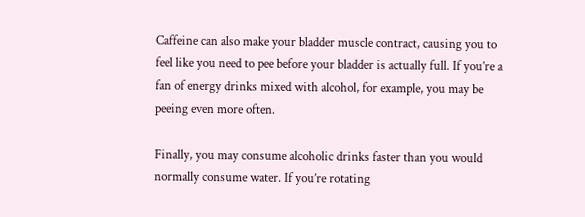Caffeine can also make your bladder muscle contract, causing you to feel like you need to pee before your bladder is actually full. If you’re a fan of energy drinks mixed with alcohol, for example, you may be peeing even more often.

Finally, you may consume alcoholic drinks faster than you would normally consume water. If you’re rotating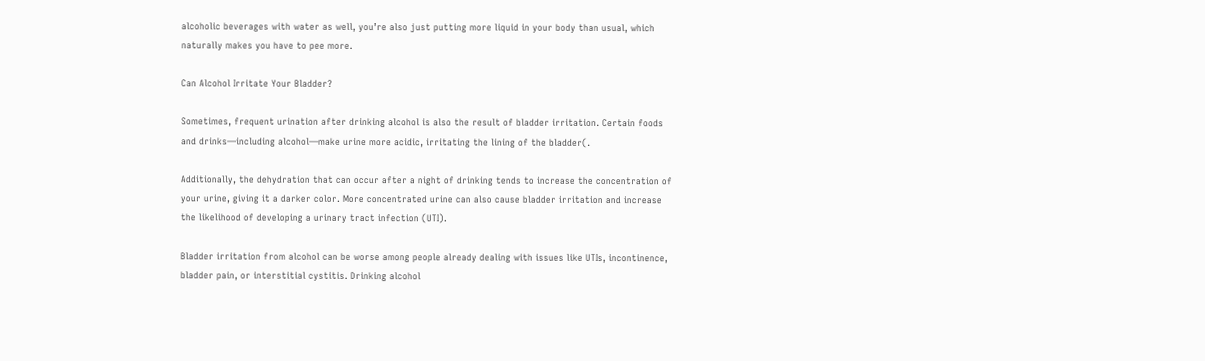alcoholic beverages with water as well, you’re also just putting more liquid in your body than usual, which naturally makes you have to pee more.

Can Alcohol Irritate Your Bladder?

Sometimes, frequent urination after drinking alcohol is also the result of bladder irritation. Certain foods and drinks—including alcohol—make urine more acidic, irritating the lining of the bladder(.

Additionally, the dehydration that can occur after a night of drinking tends to increase the concentration of your urine, giving it a darker color. More concentrated urine can also cause bladder irritation and increase the likelihood of developing a urinary tract infection (UTI).

Bladder irritation from alcohol can be worse among people already dealing with issues like UTIs, incontinence, bladder pain, or interstitial cystitis. Drinking alcohol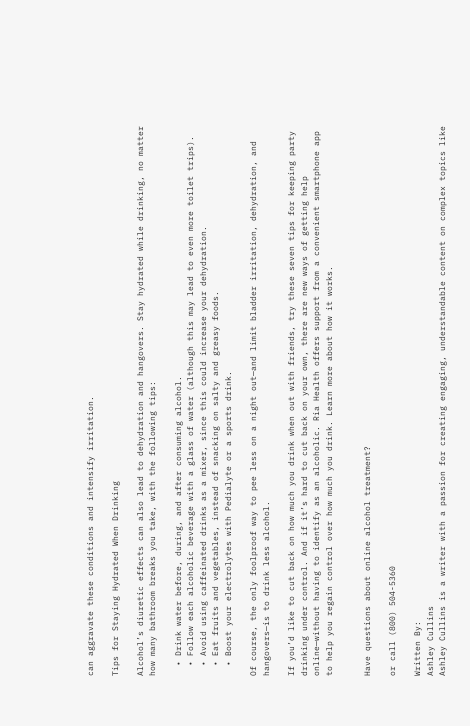can aggravate these conditions and intensify irritation.

Tips for Staying Hydrated When Drinking

Alcohol’s diuretic effects can also lead to dehydration and hangovers. Stay hydrated while drinking, no matter how many bathroom breaks you take, with the following tips:

  • Drink water before, during, and after consuming alcohol.
  • Follow each alcoholic beverage with a glass of water (although this may lead to even more toilet trips).
  • Avoid using caffeinated drinks as a mixer, since this could increase your dehydration.
  • Eat fruits and vegetables, instead of snacking on salty and greasy foods.
  • Boost your electrolytes with Pedialyte or a sports drink.

Of course, the only foolproof way to pee less on a night out—and limit bladder irritation, dehydration, and hangovers—is to drink less alcohol.

If you’d like to cut back on how much you drink when out with friends, try these seven tips for keeping party drinking under control. And if it’s hard to cut back on your own, there are new ways of getting help online—without having to identify as an alcoholic. Ria Health offers support from a convenient smartphone app to help you regain control over how much you drink. Learn more about how it works.


Have questions about online alcohol treatment?

or call (800) 504-5360

Written By:
Ashley Cullins
Ashley Cullins is a writer with a passion for creating engaging, understandable content on complex topics like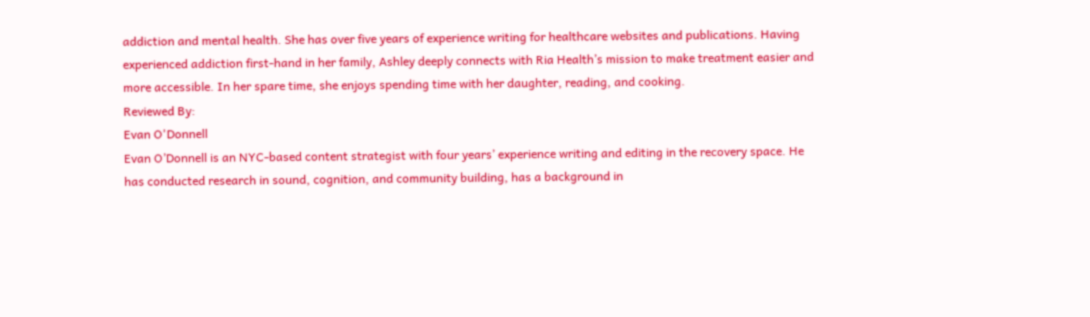addiction and mental health. She has over five years of experience writing for healthcare websites and publications. Having experienced addiction first-hand in her family, Ashley deeply connects with Ria Health’s mission to make treatment easier and more accessible. In her spare time, she enjoys spending time with her daughter, reading, and cooking.
Reviewed By:
Evan O'Donnell
Evan O’Donnell is an NYC-based content strategist with four years’ experience writing and editing in the recovery space. He has conducted research in sound, cognition, and community building, has a background in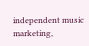independent music marketing,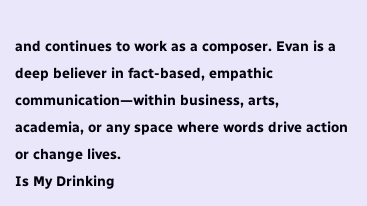and continues to work as a composer. Evan is a deep believer in fact-based, empathic communication—within business, arts, academia, or any space where words drive action or change lives.
Is My Drinking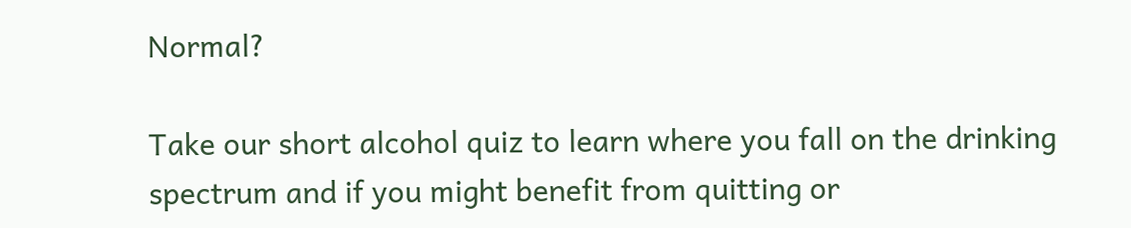Normal?

Take our short alcohol quiz to learn where you fall on the drinking spectrum and if you might benefit from quitting or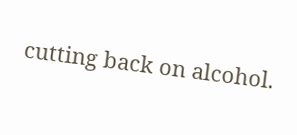cutting back on alcohol.